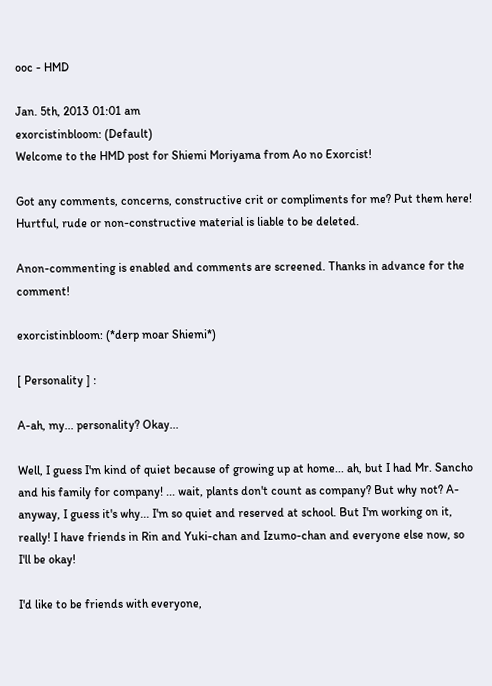ooc - HMD

Jan. 5th, 2013 01:01 am
exorcistinbloom: (Default)
Welcome to the HMD post for Shiemi Moriyama from Ao no Exorcist!

Got any comments, concerns, constructive crit or compliments for me? Put them here! Hurtful, rude or non-constructive material is liable to be deleted.

Anon-commenting is enabled and comments are screened. Thanks in advance for the comment!

exorcistinbloom: (*derp moar Shiemi*)

[ Personality ] :

A-ah, my... personality? Okay...

Well, I guess I'm kind of quiet because of growing up at home... ah, but I had Mr. Sancho and his family for company! ... wait, plants don't count as company? But why not? A-anyway, I guess it's why... I'm so quiet and reserved at school. But I'm working on it, really! I have friends in Rin and Yuki-chan and Izumo-chan and everyone else now, so I'll be okay!

I'd like to be friends with everyone,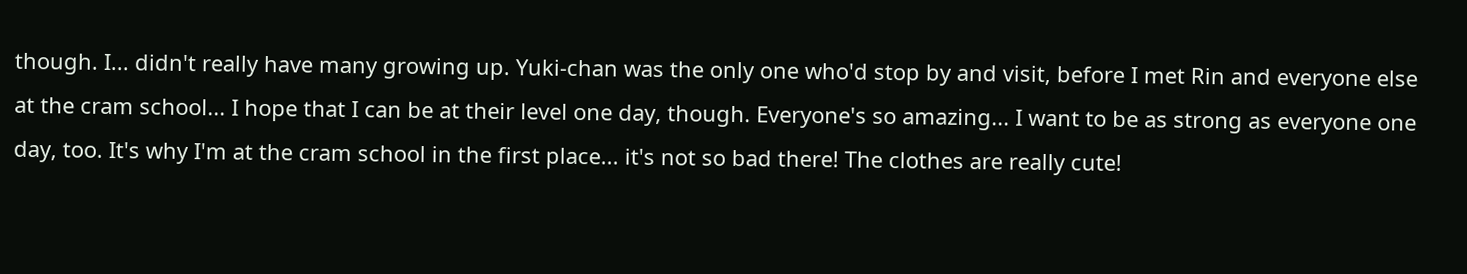though. I... didn't really have many growing up. Yuki-chan was the only one who'd stop by and visit, before I met Rin and everyone else at the cram school... I hope that I can be at their level one day, though. Everyone's so amazing... I want to be as strong as everyone one day, too. It's why I'm at the cram school in the first place... it's not so bad there! The clothes are really cute!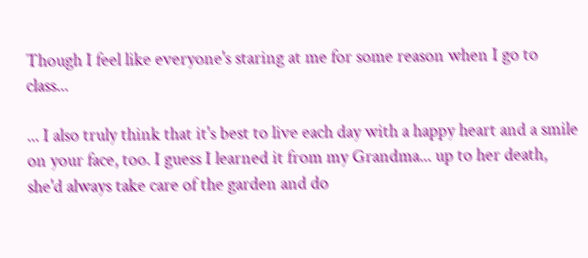Though I feel like everyone's staring at me for some reason when I go to class...

... I also truly think that it's best to live each day with a happy heart and a smile on your face, too. I guess I learned it from my Grandma... up to her death, she'd always take care of the garden and do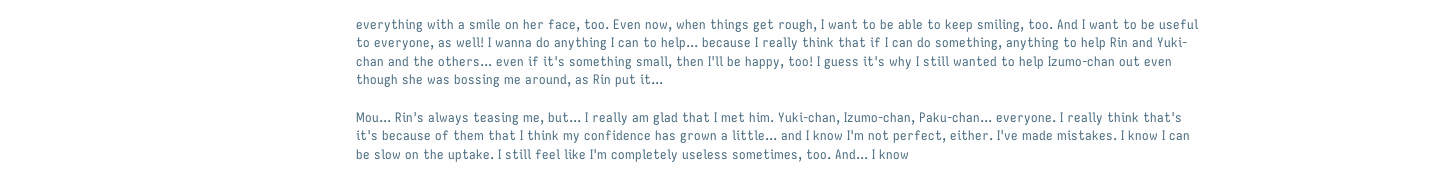everything with a smile on her face, too. Even now, when things get rough, I want to be able to keep smiling, too. And I want to be useful to everyone, as well! I wanna do anything I can to help... because I really think that if I can do something, anything to help Rin and Yuki-chan and the others... even if it's something small, then I'll be happy, too! I guess it's why I still wanted to help Izumo-chan out even though she was bossing me around, as Rin put it...

Mou... Rin's always teasing me, but... I really am glad that I met him. Yuki-chan, Izumo-chan, Paku-chan... everyone. I really think that's it's because of them that I think my confidence has grown a little... and I know I'm not perfect, either. I've made mistakes. I know I can be slow on the uptake. I still feel like I'm completely useless sometimes, too. And... I know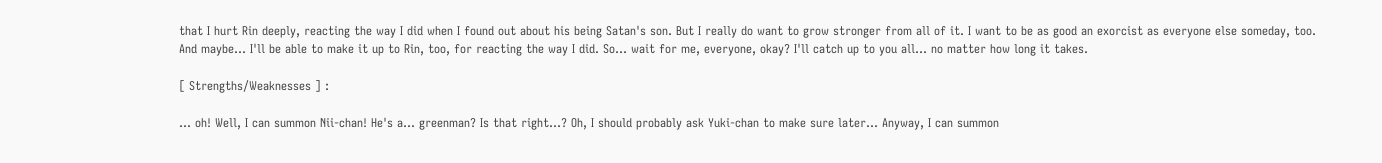that I hurt Rin deeply, reacting the way I did when I found out about his being Satan's son. But I really do want to grow stronger from all of it. I want to be as good an exorcist as everyone else someday, too. And maybe... I'll be able to make it up to Rin, too, for reacting the way I did. So... wait for me, everyone, okay? I'll catch up to you all... no matter how long it takes.

[ Strengths/Weaknesses ] :

... oh! Well, I can summon Nii-chan! He's a... greenman? Is that right...? Oh, I should probably ask Yuki-chan to make sure later... Anyway, I can summon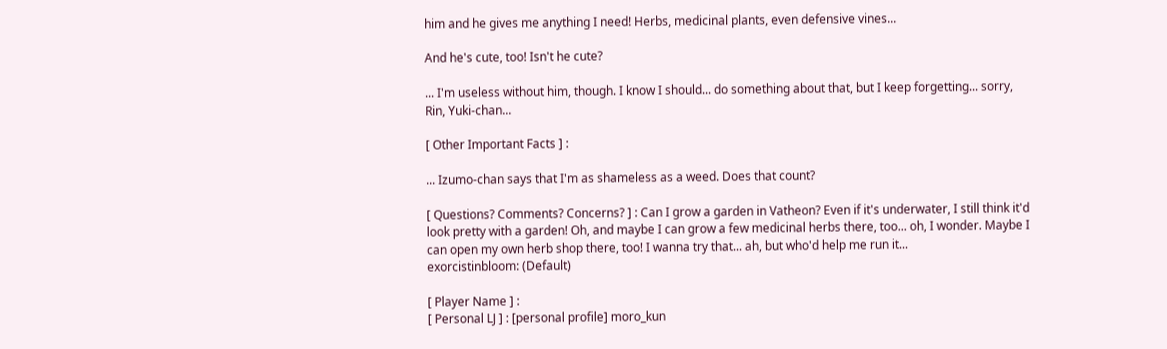him and he gives me anything I need! Herbs, medicinal plants, even defensive vines...

And he's cute, too! Isn't he cute?

... I'm useless without him, though. I know I should... do something about that, but I keep forgetting... sorry, Rin, Yuki-chan...

[ Other Important Facts ] :

... Izumo-chan says that I'm as shameless as a weed. Does that count?

[ Questions? Comments? Concerns? ] : Can I grow a garden in Vatheon? Even if it's underwater, I still think it'd look pretty with a garden! Oh, and maybe I can grow a few medicinal herbs there, too... oh, I wonder. Maybe I can open my own herb shop there, too! I wanna try that... ah, but who'd help me run it...
exorcistinbloom: (Default)

[ Player Name ] :
[ Personal LJ ] : [personal profile] moro_kun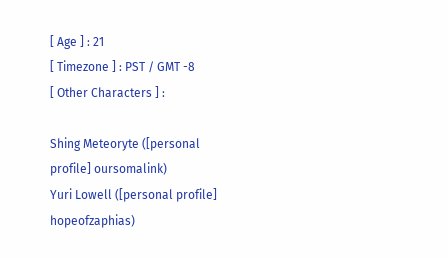[ Age ] : 21
[ Timezone ] : PST / GMT -8
[ Other Characters ] :

Shing Meteoryte ([personal profile] oursomalink)
Yuri Lowell ([personal profile] hopeofzaphias)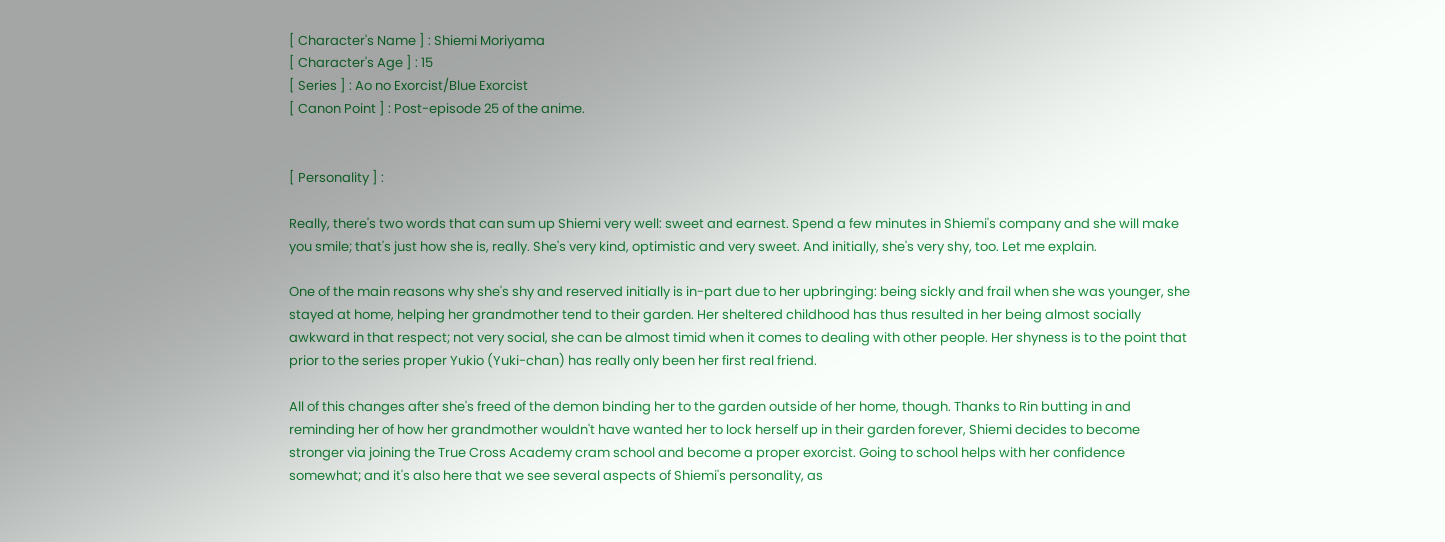[ Character's Name ] : Shiemi Moriyama
[ Character's Age ] : 15
[ Series ] : Ao no Exorcist/Blue Exorcist
[ Canon Point ] : Post-episode 25 of the anime.


[ Personality ] :

Really, there's two words that can sum up Shiemi very well: sweet and earnest. Spend a few minutes in Shiemi's company and she will make you smile; that's just how she is, really. She's very kind, optimistic and very sweet. And initially, she's very shy, too. Let me explain.

One of the main reasons why she's shy and reserved initially is in-part due to her upbringing: being sickly and frail when she was younger, she stayed at home, helping her grandmother tend to their garden. Her sheltered childhood has thus resulted in her being almost socially awkward in that respect; not very social, she can be almost timid when it comes to dealing with other people. Her shyness is to the point that prior to the series proper Yukio (Yuki-chan) has really only been her first real friend.

All of this changes after she's freed of the demon binding her to the garden outside of her home, though. Thanks to Rin butting in and reminding her of how her grandmother wouldn't have wanted her to lock herself up in their garden forever, Shiemi decides to become stronger via joining the True Cross Academy cram school and become a proper exorcist. Going to school helps with her confidence somewhat; and it's also here that we see several aspects of Shiemi's personality, as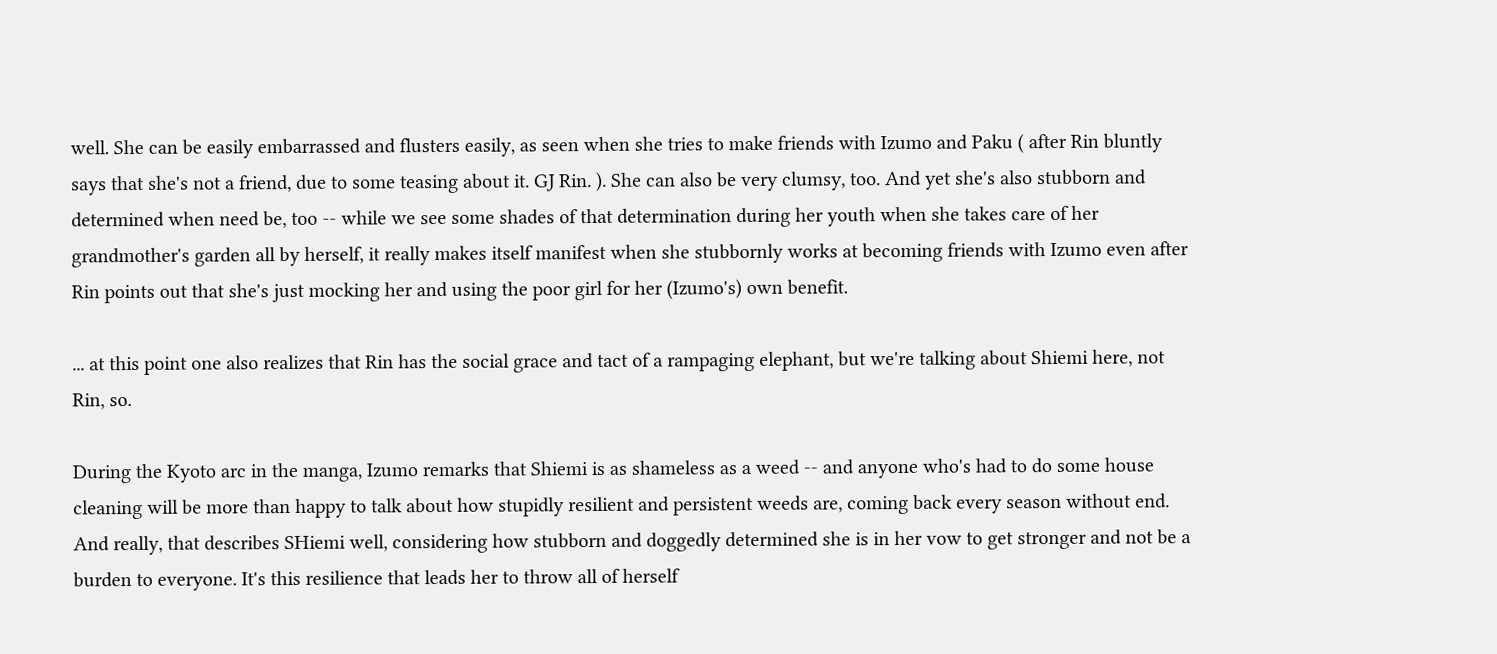well. She can be easily embarrassed and flusters easily, as seen when she tries to make friends with Izumo and Paku ( after Rin bluntly says that she's not a friend, due to some teasing about it. GJ Rin. ). She can also be very clumsy, too. And yet she's also stubborn and determined when need be, too -- while we see some shades of that determination during her youth when she takes care of her grandmother's garden all by herself, it really makes itself manifest when she stubbornly works at becoming friends with Izumo even after Rin points out that she's just mocking her and using the poor girl for her (Izumo's) own benefit.

... at this point one also realizes that Rin has the social grace and tact of a rampaging elephant, but we're talking about Shiemi here, not Rin, so.

During the Kyoto arc in the manga, Izumo remarks that Shiemi is as shameless as a weed -- and anyone who's had to do some house cleaning will be more than happy to talk about how stupidly resilient and persistent weeds are, coming back every season without end. And really, that describes SHiemi well, considering how stubborn and doggedly determined she is in her vow to get stronger and not be a burden to everyone. It's this resilience that leads her to throw all of herself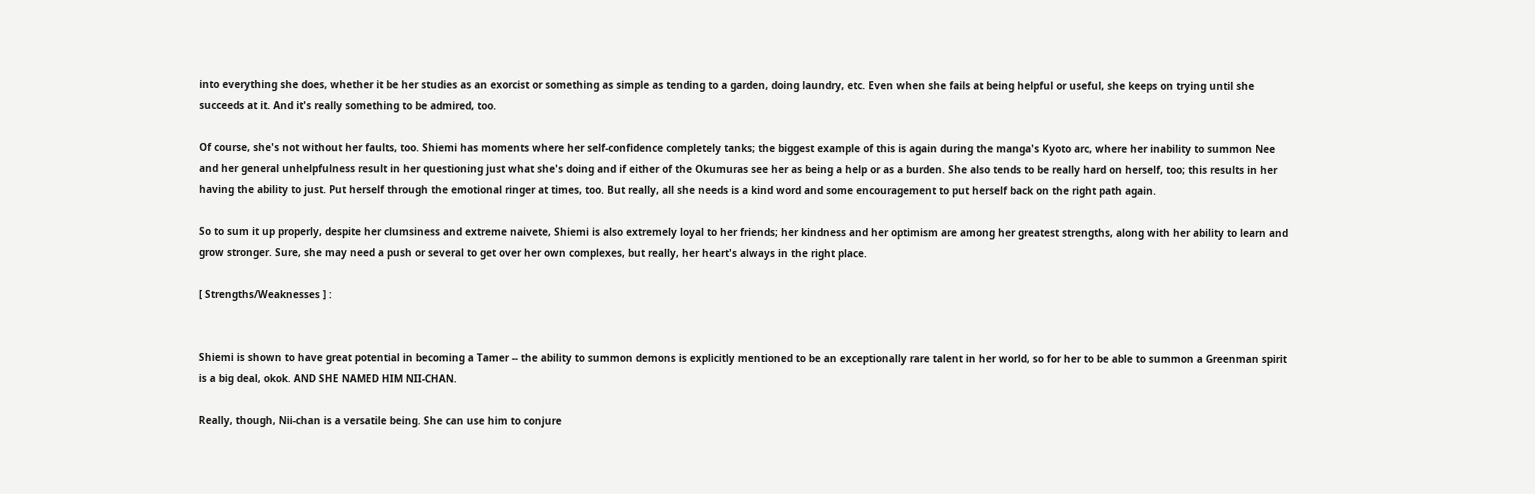into everything she does, whether it be her studies as an exorcist or something as simple as tending to a garden, doing laundry, etc. Even when she fails at being helpful or useful, she keeps on trying until she succeeds at it. And it's really something to be admired, too.

Of course, she's not without her faults, too. Shiemi has moments where her self-confidence completely tanks; the biggest example of this is again during the manga's Kyoto arc, where her inability to summon Nee and her general unhelpfulness result in her questioning just what she's doing and if either of the Okumuras see her as being a help or as a burden. She also tends to be really hard on herself, too; this results in her having the ability to just. Put herself through the emotional ringer at times, too. But really, all she needs is a kind word and some encouragement to put herself back on the right path again.

So to sum it up properly, despite her clumsiness and extreme naivete, Shiemi is also extremely loyal to her friends; her kindness and her optimism are among her greatest strengths, along with her ability to learn and grow stronger. Sure, she may need a push or several to get over her own complexes, but really, her heart's always in the right place.

[ Strengths/Weaknesses ] :


Shiemi is shown to have great potential in becoming a Tamer -- the ability to summon demons is explicitly mentioned to be an exceptionally rare talent in her world, so for her to be able to summon a Greenman spirit is a big deal, okok. AND SHE NAMED HIM NII-CHAN.

Really, though, Nii-chan is a versatile being. She can use him to conjure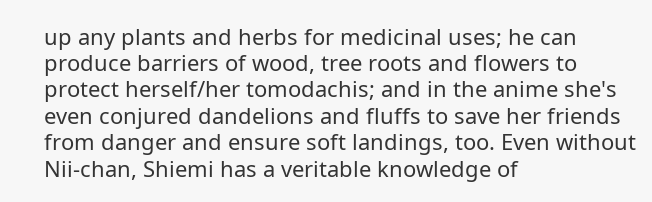up any plants and herbs for medicinal uses; he can produce barriers of wood, tree roots and flowers to protect herself/her tomodachis; and in the anime she's even conjured dandelions and fluffs to save her friends from danger and ensure soft landings, too. Even without Nii-chan, Shiemi has a veritable knowledge of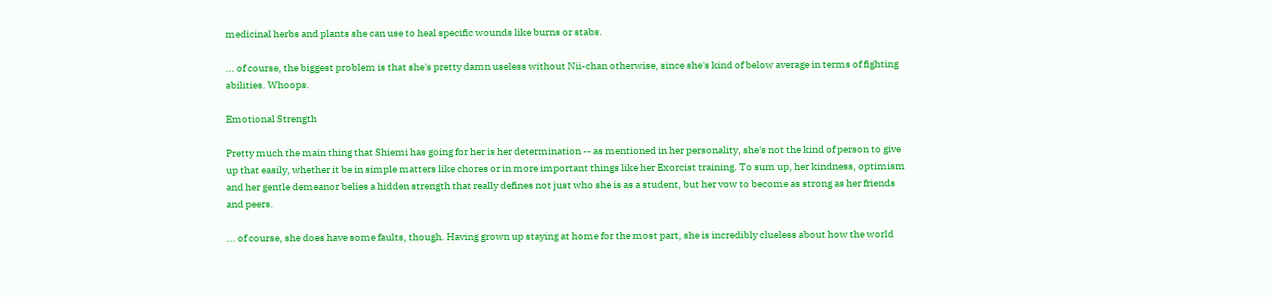medicinal herbs and plants she can use to heal specific wounds like burns or stabs.

... of course, the biggest problem is that she's pretty damn useless without Nii-chan otherwise, since she's kind of below average in terms of fighting abilities. Whoops.

Emotional Strength

Pretty much the main thing that Shiemi has going for her is her determination -- as mentioned in her personality, she's not the kind of person to give up that easily, whether it be in simple matters like chores or in more important things like her Exorcist training. To sum up, her kindness, optimism and her gentle demeanor belies a hidden strength that really defines not just who she is as a student, but her vow to become as strong as her friends and peers.

... of course, she does have some faults, though. Having grown up staying at home for the most part, she is incredibly clueless about how the world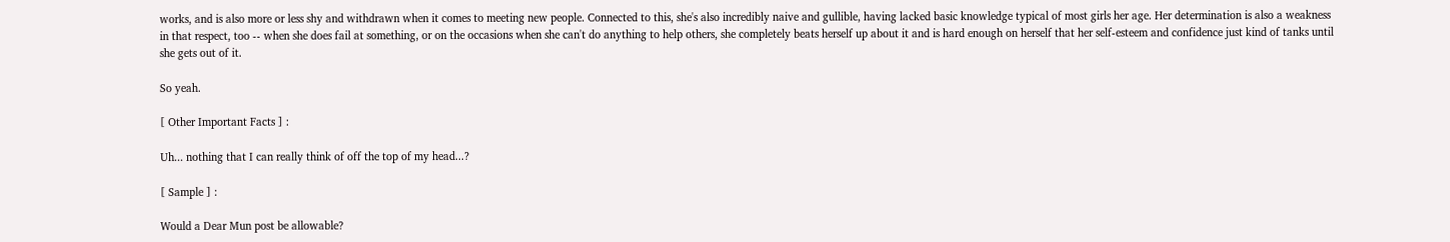works, and is also more or less shy and withdrawn when it comes to meeting new people. Connected to this, she's also incredibly naive and gullible, having lacked basic knowledge typical of most girls her age. Her determination is also a weakness in that respect, too -- when she does fail at something, or on the occasions when she can't do anything to help others, she completely beats herself up about it and is hard enough on herself that her self-esteem and confidence just kind of tanks until she gets out of it.

So yeah.

[ Other Important Facts ] :

Uh... nothing that I can really think of off the top of my head...?

[ Sample ] :

Would a Dear Mun post be allowable?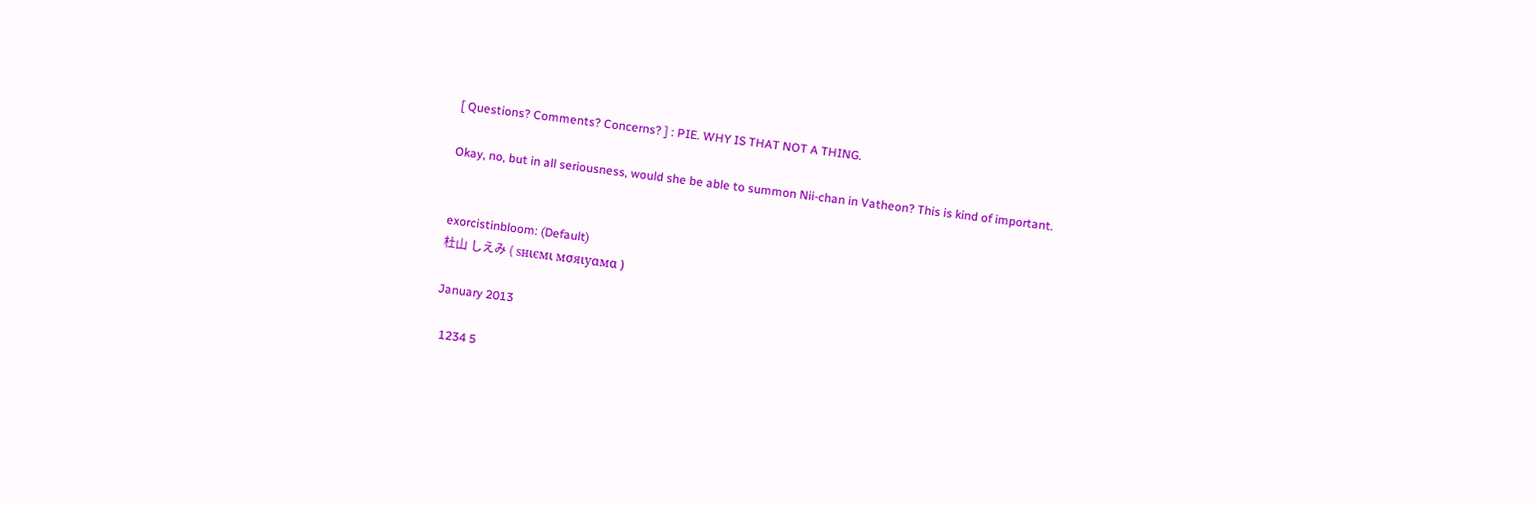[ Questions? Comments? Concerns? ] : PIE. WHY IS THAT NOT A THING.

Okay, no, but in all seriousness, would she be able to summon Nii-chan in Vatheon? This is kind of important.


exorcistinbloom: (Default)
杜山 しえみ ( ѕнιємι мσяιуαмα )

January 2013

  1234 5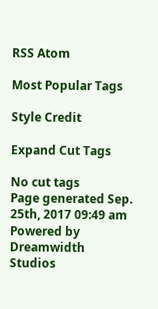RSS Atom

Most Popular Tags

Style Credit

Expand Cut Tags

No cut tags
Page generated Sep. 25th, 2017 09:49 am
Powered by Dreamwidth Studios